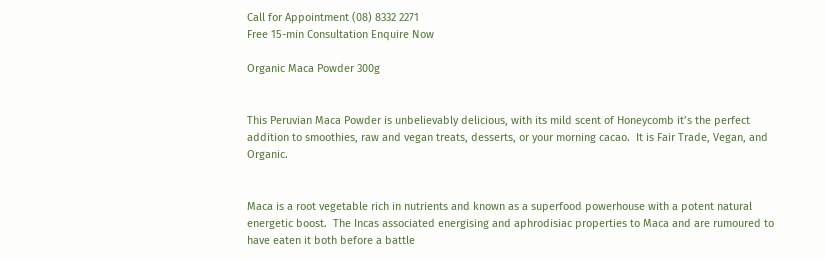Call for Appointment (08) 8332 2271
Free 15-min Consultation Enquire Now

Organic Maca Powder 300g


This Peruvian Maca Powder is unbelievably delicious, with its mild scent of Honeycomb it’s the perfect addition to smoothies, raw and vegan treats, desserts, or your morning cacao.  It is Fair Trade, Vegan, and Organic.


Maca is a root vegetable rich in nutrients and known as a superfood powerhouse with a potent natural energetic boost.  The Incas associated energising and aphrodisiac properties to Maca and are rumoured to have eaten it both before a battle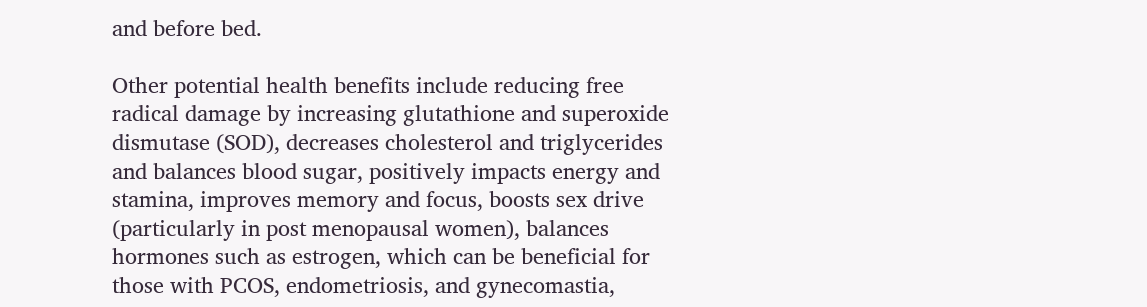and before bed.

Other potential health benefits include reducing free radical damage by increasing glutathione and superoxide dismutase (SOD), decreases cholesterol and triglycerides and balances blood sugar, positively impacts energy and stamina, improves memory and focus, boosts sex drive (particularly in post menopausal women), balances hormones such as estrogen, which can be beneficial for those with PCOS, endometriosis, and gynecomastia,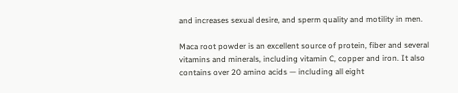and increases sexual desire, and sperm quality and motility in men.

Maca root powder is an excellent source of protein, fiber and several vitamins and minerals, including vitamin C, copper and iron. It also contains over 20 amino acids — including all eight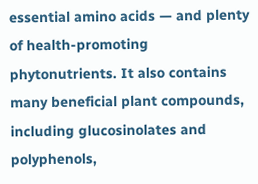essential amino acids — and plenty of health-promoting phytonutrients. It also contains many beneficial plant compounds, including glucosinolates and polyphenols,